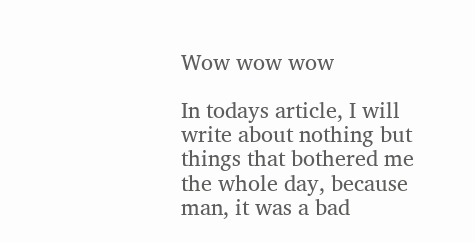Wow wow wow

In todays article, I will write about nothing but things that bothered me the whole day, because man, it was a bad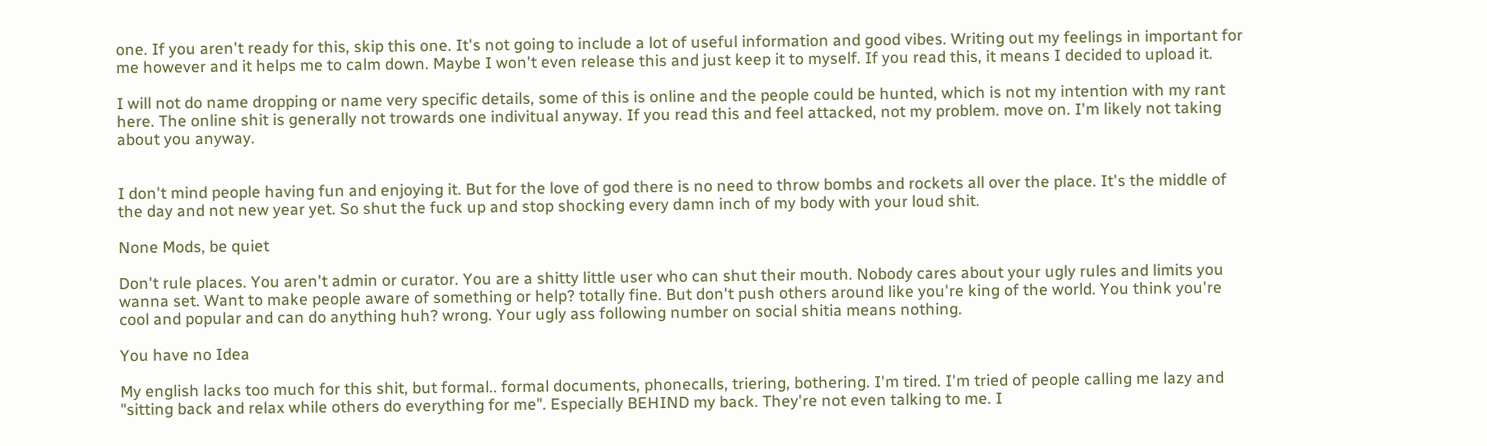one. If you aren't ready for this, skip this one. It's not going to include a lot of useful information and good vibes. Writing out my feelings in important for me however and it helps me to calm down. Maybe I won't even release this and just keep it to myself. If you read this, it means I decided to upload it.

I will not do name dropping or name very specific details, some of this is online and the people could be hunted, which is not my intention with my rant here. The online shit is generally not trowards one indivitual anyway. If you read this and feel attacked, not my problem. move on. I'm likely not taking about you anyway.


I don't mind people having fun and enjoying it. But for the love of god there is no need to throw bombs and rockets all over the place. It's the middle of the day and not new year yet. So shut the fuck up and stop shocking every damn inch of my body with your loud shit.

None Mods, be quiet

Don't rule places. You aren't admin or curator. You are a shitty little user who can shut their mouth. Nobody cares about your ugly rules and limits you wanna set. Want to make people aware of something or help? totally fine. But don't push others around like you're king of the world. You think you're cool and popular and can do anything huh? wrong. Your ugly ass following number on social shitia means nothing.

You have no Idea

My english lacks too much for this shit, but formal.. formal documents, phonecalls, triering, bothering. I'm tired. I'm tried of people calling me lazy and "sitting back and relax while others do everything for me". Especially BEHIND my back. They're not even talking to me. I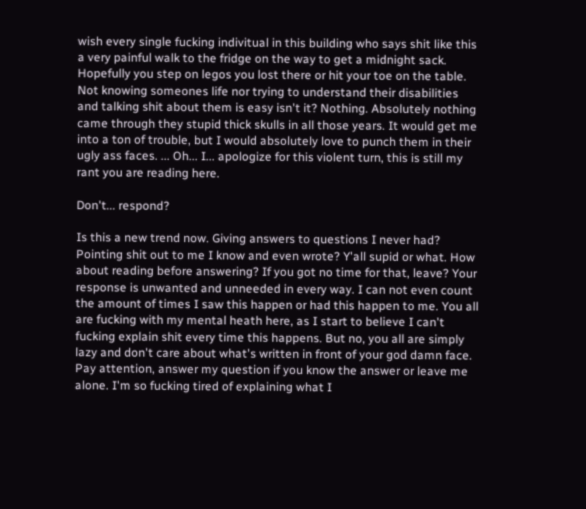wish every single fucking indivitual in this building who says shit like this a very painful walk to the fridge on the way to get a midnight sack. Hopefully you step on legos you lost there or hit your toe on the table. Not knowing someones life nor trying to understand their disabilities and talking shit about them is easy isn't it? Nothing. Absolutely nothing came through they stupid thick skulls in all those years. It would get me into a ton of trouble, but I would absolutely love to punch them in their ugly ass faces. ... Oh... I... apologize for this violent turn, this is still my rant you are reading here.

Don't... respond?

Is this a new trend now. Giving answers to questions I never had? Pointing shit out to me I know and even wrote? Y'all supid or what. How about reading before answering? If you got no time for that, leave? Your response is unwanted and unneeded in every way. I can not even count the amount of times I saw this happen or had this happen to me. You all are fucking with my mental heath here, as I start to believe I can't fucking explain shit every time this happens. But no, you all are simply lazy and don't care about what's written in front of your god damn face. Pay attention, answer my question if you know the answer or leave me alone. I'm so fucking tired of explaining what I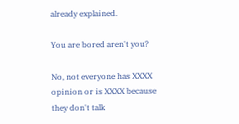already explained.

You are bored aren't you?

No, not everyone has XXXX opinion or is XXXX because they don't talk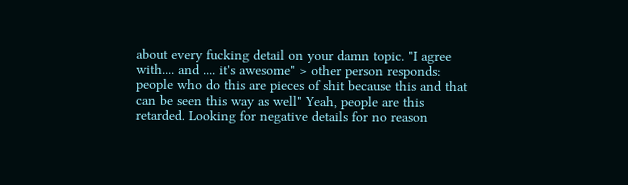about every fucking detail on your damn topic. "I agree with.... and .... it's awesome" > other person responds: people who do this are pieces of shit because this and that can be seen this way as well" Yeah, people are this retarded. Looking for negative details for no reason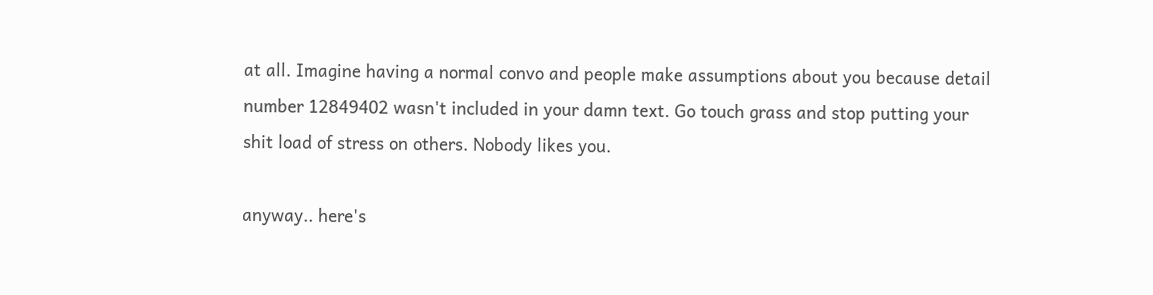at all. Imagine having a normal convo and people make assumptions about you because detail number 12849402 wasn't included in your damn text. Go touch grass and stop putting your shit load of stress on others. Nobody likes you.

anyway.. here's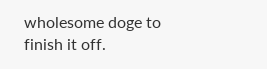wholesome doge to finish it off.